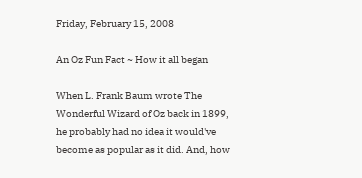Friday, February 15, 2008

An Oz Fun Fact ~ How it all began

When L. Frank Baum wrote The Wonderful Wizard of Oz back in 1899, he probably had no idea it would've become as popular as it did. And, how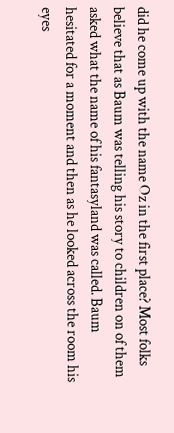did he come up with the name Oz in the first place? Most folks believe that as Baum was telling his story to children on of them asked what the name of his fantasyland was called. Baum hesitated for a moment and then as he looked across the room his eyes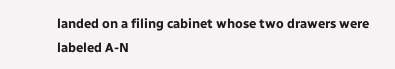landed on a filing cabinet whose two drawers were labeled A-N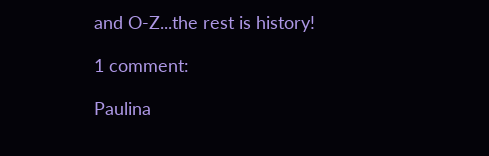and O-Z...the rest is history!

1 comment:

Paulina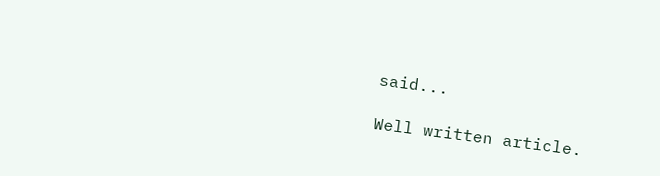said...

Well written article.